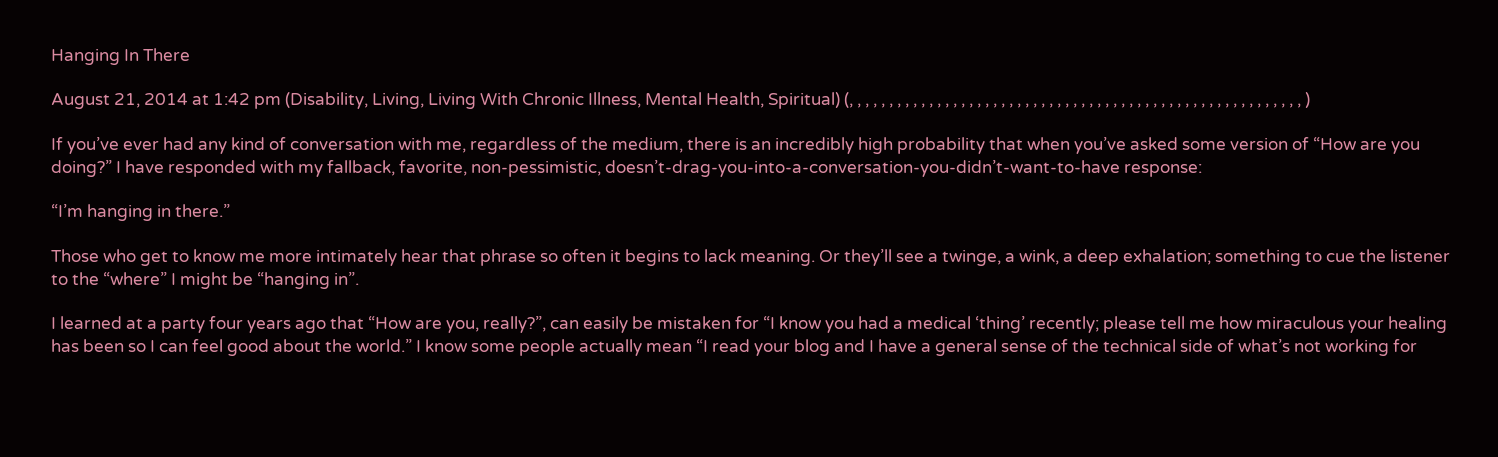Hanging In There

August 21, 2014 at 1:42 pm (Disability, Living, Living With Chronic Illness, Mental Health, Spiritual) (, , , , , , , , , , , , , , , , , , , , , , , , , , , , , , , , , , , , , , , , , , , , , , , , , , , , , , , , , )

If you’ve ever had any kind of conversation with me, regardless of the medium, there is an incredibly high probability that when you’ve asked some version of “How are you doing?” I have responded with my fallback, favorite, non-pessimistic, doesn’t-drag-you-into-a-conversation-you-didn’t-want-to-have response:

“I’m hanging in there.”

Those who get to know me more intimately hear that phrase so often it begins to lack meaning. Or they’ll see a twinge, a wink, a deep exhalation; something to cue the listener to the “where” I might be “hanging in”.

I learned at a party four years ago that “How are you, really?”, can easily be mistaken for “I know you had a medical ‘thing’ recently; please tell me how miraculous your healing has been so I can feel good about the world.” I know some people actually mean “I read your blog and I have a general sense of the technical side of what’s not working for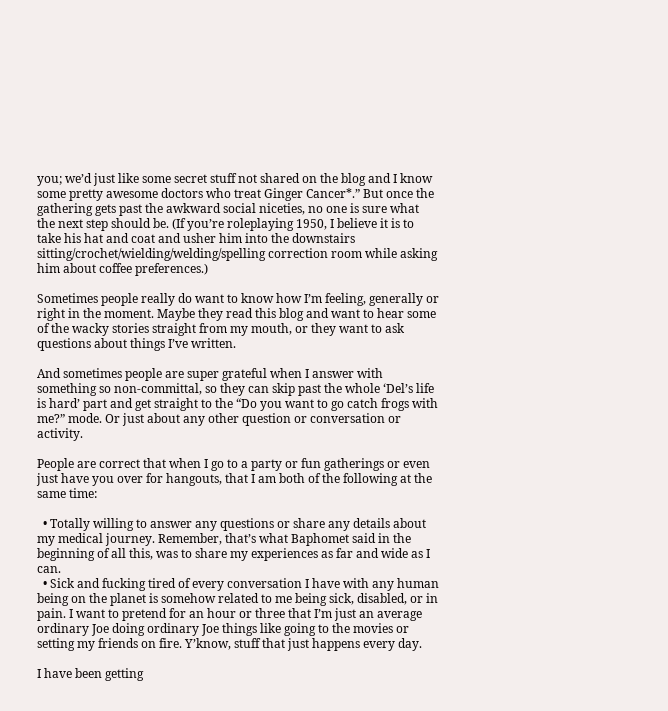you; we’d just like some secret stuff not shared on the blog and I know some pretty awesome doctors who treat Ginger Cancer*.” But once the gathering gets past the awkward social niceties, no one is sure what the next step should be. (If you’re roleplaying 1950, I believe it is to take his hat and coat and usher him into the downstairs sitting/crochet/wielding/welding/spelling correction room while asking him about coffee preferences.)

Sometimes people really do want to know how I’m feeling, generally or right in the moment. Maybe they read this blog and want to hear some of the wacky stories straight from my mouth, or they want to ask questions about things I’ve written.

And sometimes people are super grateful when I answer with something so non-committal, so they can skip past the whole ‘Del’s life is hard’ part and get straight to the “Do you want to go catch frogs with me?” mode. Or just about any other question or conversation or activity.

People are correct that when I go to a party or fun gatherings or even just have you over for hangouts, that I am both of the following at the same time:

  • Totally willing to answer any questions or share any details about my medical journey. Remember, that’s what Baphomet said in the beginning of all this, was to share my experiences as far and wide as I can.
  • Sick and fucking tired of every conversation I have with any human being on the planet is somehow related to me being sick, disabled, or in pain. I want to pretend for an hour or three that I’m just an average ordinary Joe doing ordinary Joe things like going to the movies or setting my friends on fire. Y’know, stuff that just happens every day.

I have been getting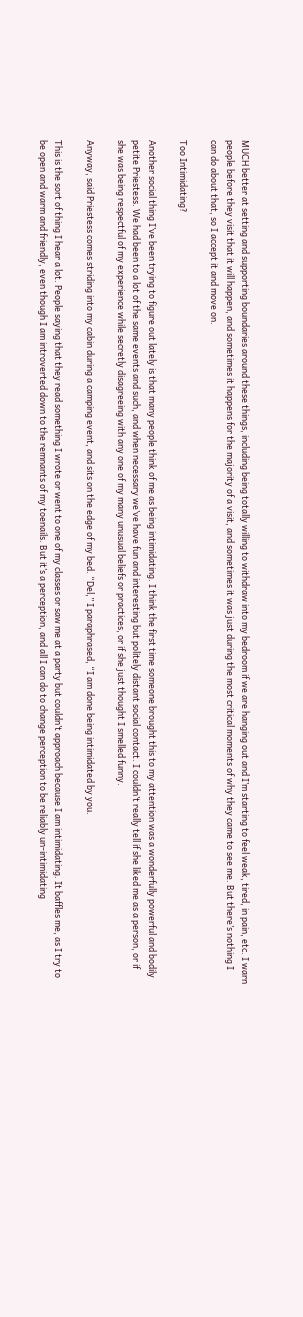MUCH better at setting and supporting boundaries around these things, including being totally willing to withdraw into my bedroom if we are hanging out and I’m starting to feel weak, tired, in pain, etc. I warn people before they visit that it will happen, and sometimes it happens for the majority of a visit, and sometimes it was just during the most critical moments of why they came to see me. But there’s nothing I can do about that, so I accept it and move on.

Too Intimidating?

Another social thing I’ve been trying to figure out lately is that many people think of me as being intimidating. I think the first time someone brought this to my attention was a wonderfully powerful and bodily petite Priestess. We had been to a lot of the same events and such, and when necessary we’ve have fun and interesting but politely distant social contact. I couldn’t really tell if she liked me as a person, or if she was being respectful of my experience while secretly disagreeing with any one of my many unusual beliefs or practices, or if she just thought I smelled funny.

Anyway, said Priestess comes striding into my cabin during a camping event, and sits on the edge of my bed. “Del,” I paraphrased, “I am done being intimidated by you.

This is the sort of thing I hear a lot. People saying that they read something I wrote or went to one of my classes or saw me at a party but couldn’t approach because I am intimidating. It baffles me, as I try to be open and warm and friendly, even though I am introverted down to the remnants of my toenails. But it’s a perception, and all I can do to change perception to be reliably un-intimidating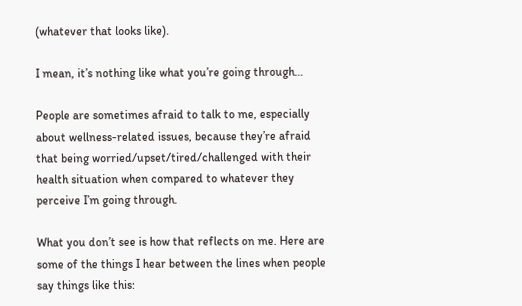(whatever that looks like).

I mean, it’s nothing like what you’re going through…

People are sometimes afraid to talk to me, especially about wellness-related issues, because they’re afraid that being worried/upset/tired/challenged with their health situation when compared to whatever they perceive I’m going through.

What you don’t see is how that reflects on me. Here are some of the things I hear between the lines when people say things like this: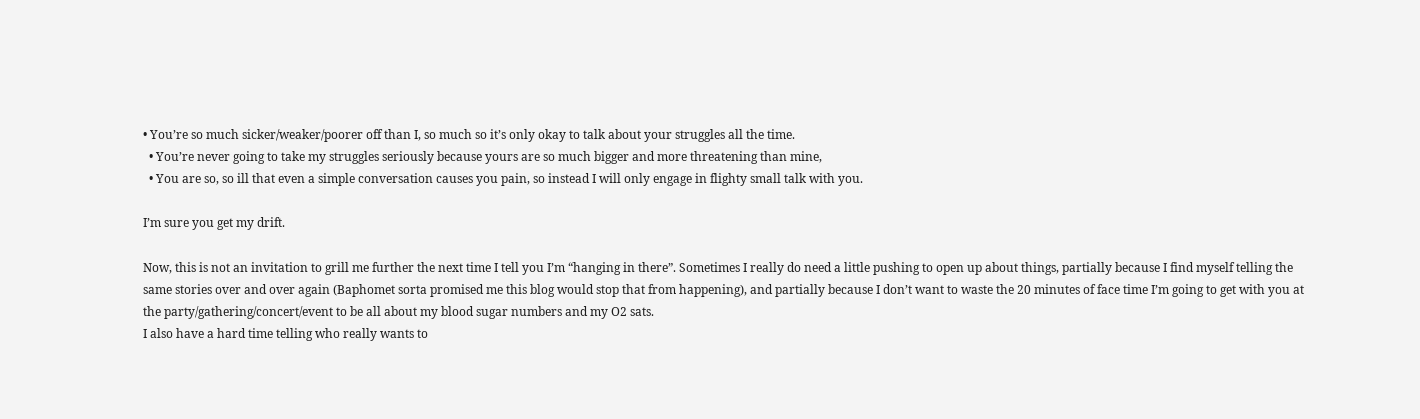• You’re so much sicker/weaker/poorer off than I, so much so it’s only okay to talk about your struggles all the time.
  • You’re never going to take my struggles seriously because yours are so much bigger and more threatening than mine,
  • You are so, so ill that even a simple conversation causes you pain, so instead I will only engage in flighty small talk with you.

I’m sure you get my drift.

Now, this is not an invitation to grill me further the next time I tell you I’m “hanging in there”. Sometimes I really do need a little pushing to open up about things, partially because I find myself telling the same stories over and over again (Baphomet sorta promised me this blog would stop that from happening), and partially because I don’t want to waste the 20 minutes of face time I’m going to get with you at the party/gathering/concert/event to be all about my blood sugar numbers and my O2 sats.
I also have a hard time telling who really wants to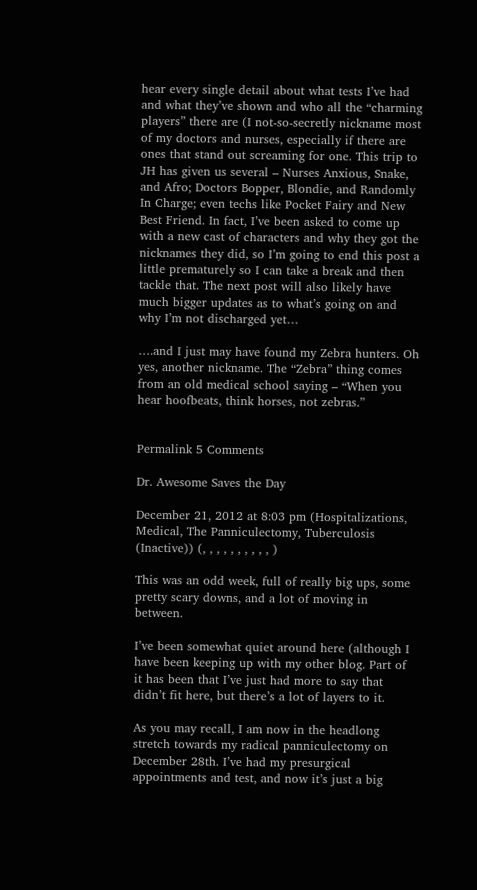hear every single detail about what tests I’ve had and what they’ve shown and who all the “charming players” there are (I not-so-secretly nickname most of my doctors and nurses, especially if there are ones that stand out screaming for one. This trip to JH has given us several – Nurses Anxious, Snake, and Afro; Doctors Bopper, Blondie, and Randomly In Charge; even techs like Pocket Fairy and New Best Friend. In fact, I’ve been asked to come up with a new cast of characters and why they got the nicknames they did, so I’m going to end this post a little prematurely so I can take a break and then tackle that. The next post will also likely have much bigger updates as to what’s going on and why I’m not discharged yet…

….and I just may have found my Zebra hunters. Oh yes, another nickname. The “Zebra” thing comes from an old medical school saying – “When you hear hoofbeats, think horses, not zebras.”


Permalink 5 Comments

Dr. Awesome Saves the Day

December 21, 2012 at 8:03 pm (Hospitalizations, Medical, The Panniculectomy, Tuberculosis (Inactive)) (, , , , , , , , , , )

This was an odd week, full of really big ups, some pretty scary downs, and a lot of moving in between.

I’ve been somewhat quiet around here (although I have been keeping up with my other blog. Part of it has been that I’ve just had more to say that didn’t fit here, but there’s a lot of layers to it.

As you may recall, I am now in the headlong stretch towards my radical panniculectomy on December 28th. I’ve had my presurgical appointments and test, and now it’s just a big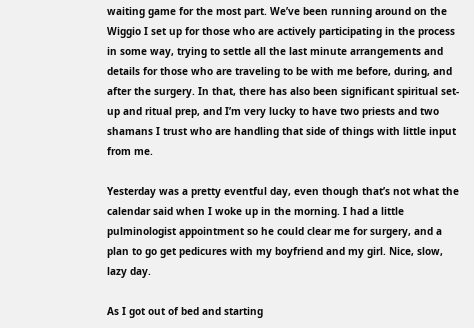waiting game for the most part. We’ve been running around on the Wiggio I set up for those who are actively participating in the process in some way, trying to settle all the last minute arrangements and details for those who are traveling to be with me before, during, and after the surgery. In that, there has also been significant spiritual set-up and ritual prep, and I’m very lucky to have two priests and two shamans I trust who are handling that side of things with little input from me.

Yesterday was a pretty eventful day, even though that’s not what the calendar said when I woke up in the morning. I had a little pulminologist appointment so he could clear me for surgery, and a plan to go get pedicures with my boyfriend and my girl. Nice, slow, lazy day.

As I got out of bed and starting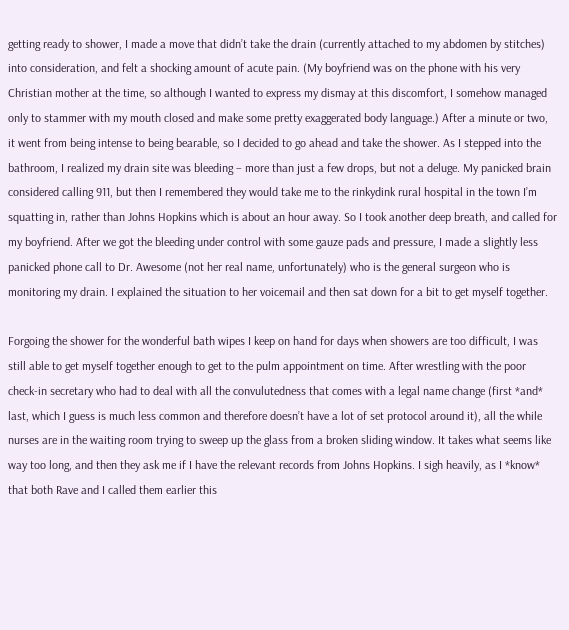getting ready to shower, I made a move that didn’t take the drain (currently attached to my abdomen by stitches) into consideration, and felt a shocking amount of acute pain. (My boyfriend was on the phone with his very Christian mother at the time, so although I wanted to express my dismay at this discomfort, I somehow managed only to stammer with my mouth closed and make some pretty exaggerated body language.) After a minute or two, it went from being intense to being bearable, so I decided to go ahead and take the shower. As I stepped into the bathroom, I realized my drain site was bleeding – more than just a few drops, but not a deluge. My panicked brain considered calling 911, but then I remembered they would take me to the rinkydink rural hospital in the town I’m squatting in, rather than Johns Hopkins which is about an hour away. So I took another deep breath, and called for my boyfriend. After we got the bleeding under control with some gauze pads and pressure, I made a slightly less panicked phone call to Dr. Awesome (not her real name, unfortunately) who is the general surgeon who is monitoring my drain. I explained the situation to her voicemail and then sat down for a bit to get myself together.

Forgoing the shower for the wonderful bath wipes I keep on hand for days when showers are too difficult, I was still able to get myself together enough to get to the pulm appointment on time. After wrestling with the poor check-in secretary who had to deal with all the convulutedness that comes with a legal name change (first *and* last, which I guess is much less common and therefore doesn’t have a lot of set protocol around it), all the while nurses are in the waiting room trying to sweep up the glass from a broken sliding window. It takes what seems like way too long, and then they ask me if I have the relevant records from Johns Hopkins. I sigh heavily, as I *know* that both Rave and I called them earlier this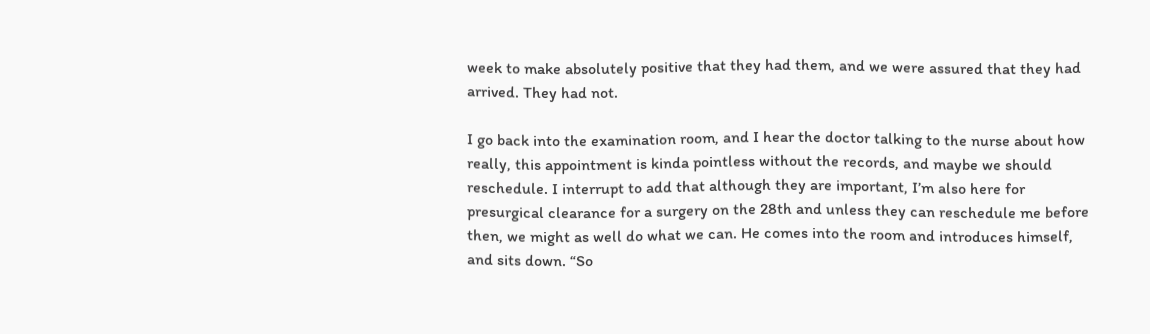week to make absolutely positive that they had them, and we were assured that they had arrived. They had not.

I go back into the examination room, and I hear the doctor talking to the nurse about how really, this appointment is kinda pointless without the records, and maybe we should reschedule. I interrupt to add that although they are important, I’m also here for presurgical clearance for a surgery on the 28th and unless they can reschedule me before then, we might as well do what we can. He comes into the room and introduces himself, and sits down. “So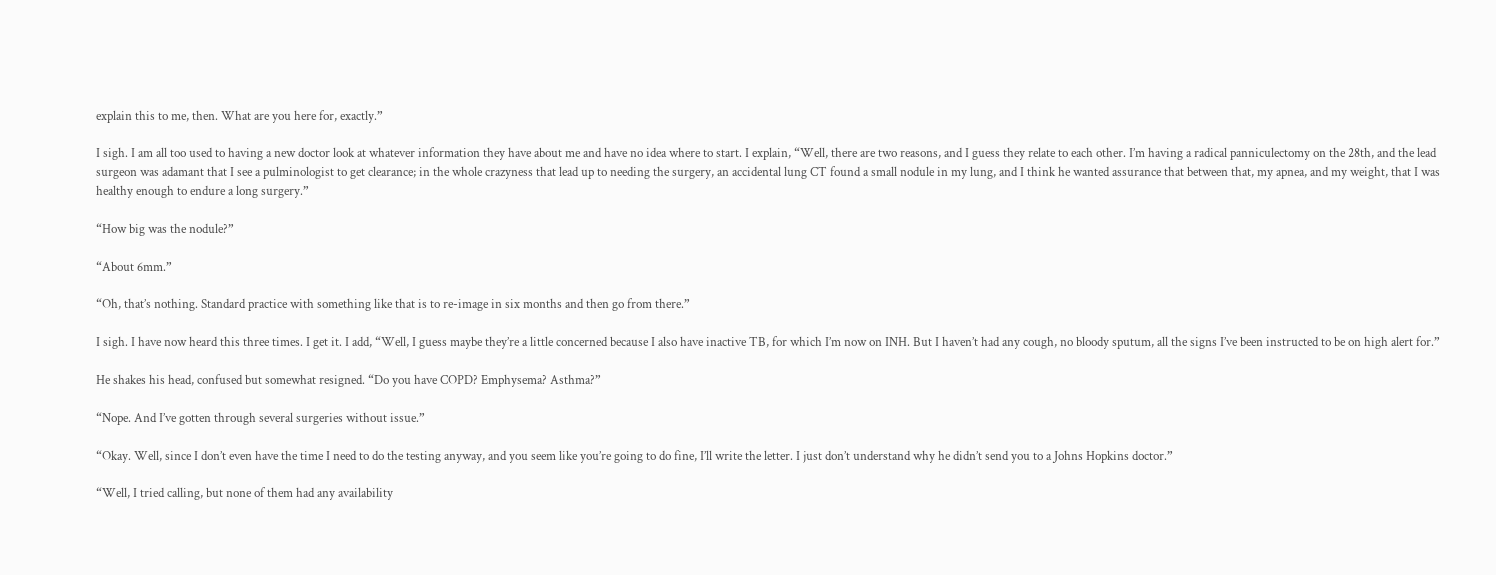explain this to me, then. What are you here for, exactly.”

I sigh. I am all too used to having a new doctor look at whatever information they have about me and have no idea where to start. I explain, “Well, there are two reasons, and I guess they relate to each other. I’m having a radical panniculectomy on the 28th, and the lead surgeon was adamant that I see a pulminologist to get clearance; in the whole crazyness that lead up to needing the surgery, an accidental lung CT found a small nodule in my lung, and I think he wanted assurance that between that, my apnea, and my weight, that I was healthy enough to endure a long surgery.”

“How big was the nodule?”

“About 6mm.”

“Oh, that’s nothing. Standard practice with something like that is to re-image in six months and then go from there.”

I sigh. I have now heard this three times. I get it. I add, “Well, I guess maybe they’re a little concerned because I also have inactive TB, for which I’m now on INH. But I haven’t had any cough, no bloody sputum, all the signs I’ve been instructed to be on high alert for.”

He shakes his head, confused but somewhat resigned. “Do you have COPD? Emphysema? Asthma?”

“Nope. And I’ve gotten through several surgeries without issue.”

“Okay. Well, since I don’t even have the time I need to do the testing anyway, and you seem like you’re going to do fine, I’ll write the letter. I just don’t understand why he didn’t send you to a Johns Hopkins doctor.”

“Well, I tried calling, but none of them had any availability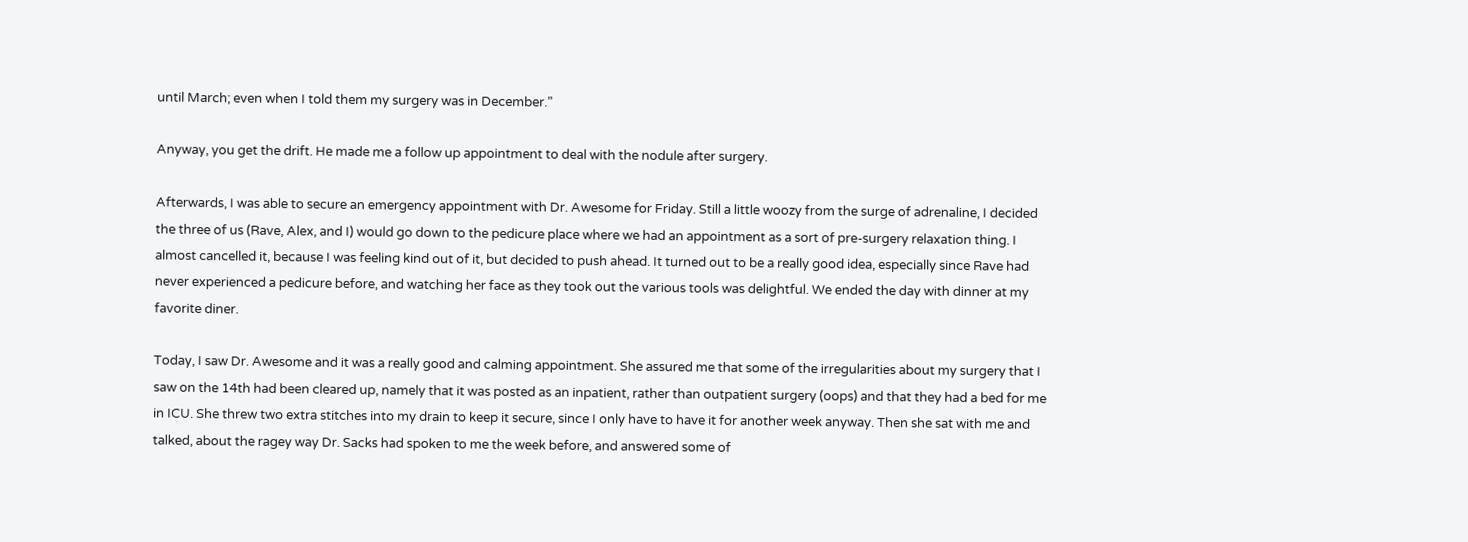until March; even when I told them my surgery was in December.”

Anyway, you get the drift. He made me a follow up appointment to deal with the nodule after surgery.

Afterwards, I was able to secure an emergency appointment with Dr. Awesome for Friday. Still a little woozy from the surge of adrenaline, I decided the three of us (Rave, Alex, and I) would go down to the pedicure place where we had an appointment as a sort of pre-surgery relaxation thing. I almost cancelled it, because I was feeling kind out of it, but decided to push ahead. It turned out to be a really good idea, especially since Rave had never experienced a pedicure before, and watching her face as they took out the various tools was delightful. We ended the day with dinner at my favorite diner.

Today, I saw Dr. Awesome and it was a really good and calming appointment. She assured me that some of the irregularities about my surgery that I saw on the 14th had been cleared up, namely that it was posted as an inpatient, rather than outpatient surgery (oops) and that they had a bed for me in ICU. She threw two extra stitches into my drain to keep it secure, since I only have to have it for another week anyway. Then she sat with me and talked, about the ragey way Dr. Sacks had spoken to me the week before, and answered some of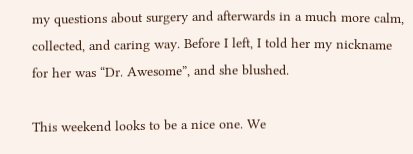my questions about surgery and afterwards in a much more calm, collected, and caring way. Before I left, I told her my nickname for her was “Dr. Awesome”, and she blushed.

This weekend looks to be a nice one. We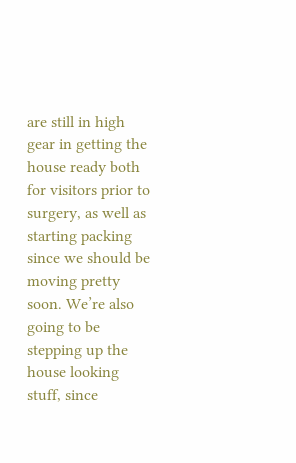are still in high gear in getting the house ready both for visitors prior to surgery, as well as starting packing since we should be moving pretty soon. We’re also going to be stepping up the house looking stuff, since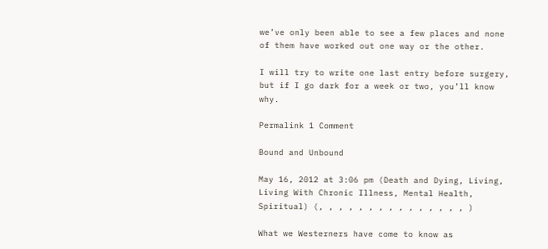we’ve only been able to see a few places and none of them have worked out one way or the other.

I will try to write one last entry before surgery, but if I go dark for a week or two, you’ll know why.

Permalink 1 Comment

Bound and Unbound

May 16, 2012 at 3:06 pm (Death and Dying, Living, Living With Chronic Illness, Mental Health, Spiritual) (, , , , , , , , , , , , , , , )

What we Westerners have come to know as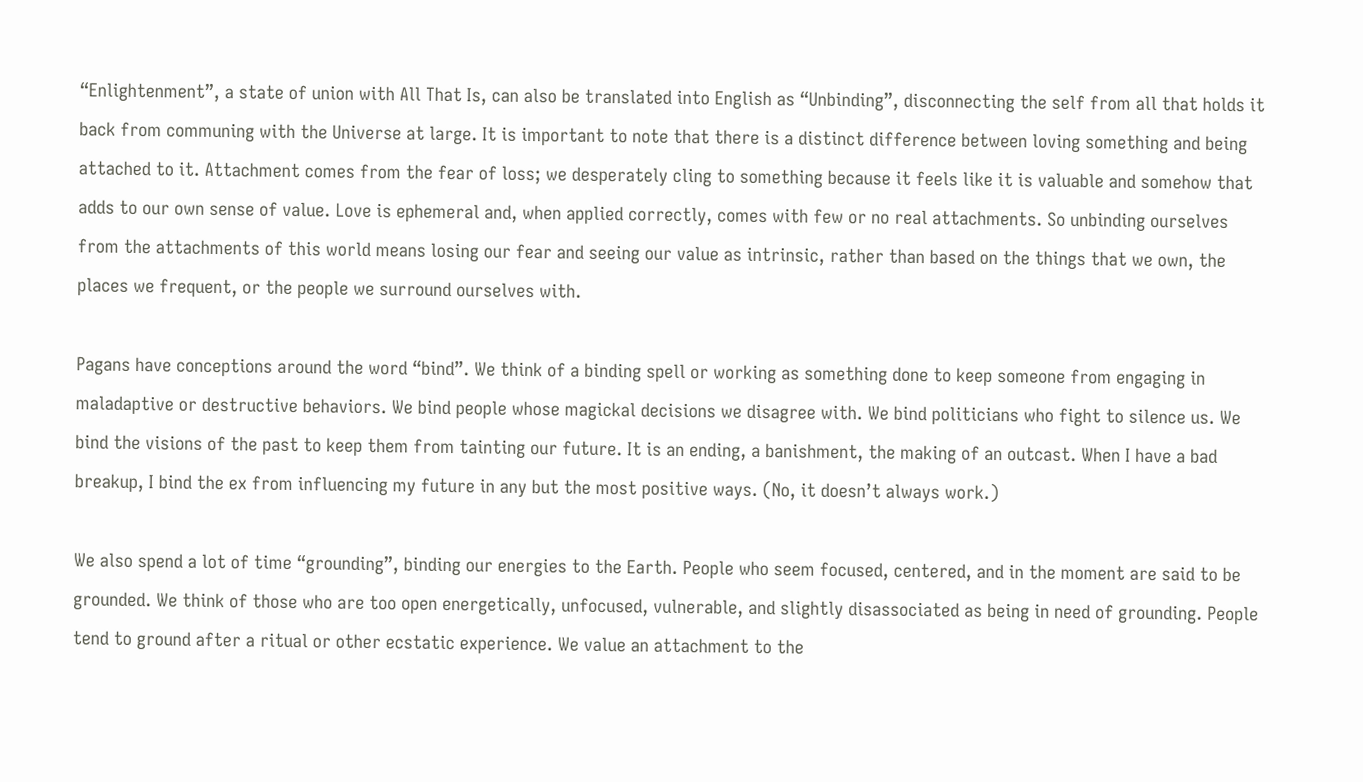“Enlightenment”, a state of union with All That Is, can also be translated into English as “Unbinding”, disconnecting the self from all that holds it back from communing with the Universe at large. It is important to note that there is a distinct difference between loving something and being attached to it. Attachment comes from the fear of loss; we desperately cling to something because it feels like it is valuable and somehow that adds to our own sense of value. Love is ephemeral and, when applied correctly, comes with few or no real attachments. So unbinding ourselves from the attachments of this world means losing our fear and seeing our value as intrinsic, rather than based on the things that we own, the places we frequent, or the people we surround ourselves with.

Pagans have conceptions around the word “bind”. We think of a binding spell or working as something done to keep someone from engaging in maladaptive or destructive behaviors. We bind people whose magickal decisions we disagree with. We bind politicians who fight to silence us. We bind the visions of the past to keep them from tainting our future. It is an ending, a banishment, the making of an outcast. When I have a bad breakup, I bind the ex from influencing my future in any but the most positive ways. (No, it doesn’t always work.)

We also spend a lot of time “grounding”, binding our energies to the Earth. People who seem focused, centered, and in the moment are said to be grounded. We think of those who are too open energetically, unfocused, vulnerable, and slightly disassociated as being in need of grounding. People tend to ground after a ritual or other ecstatic experience. We value an attachment to the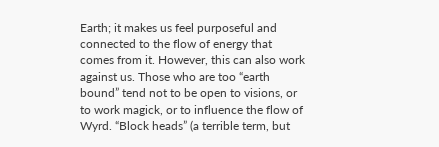Earth; it makes us feel purposeful and connected to the flow of energy that comes from it. However, this can also work against us. Those who are too “earth bound” tend not to be open to visions, or to work magick, or to influence the flow of Wyrd. “Block heads” (a terrible term, but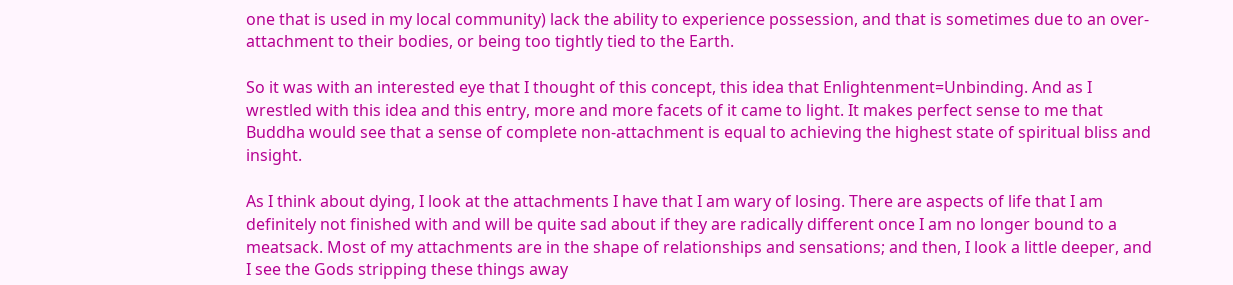one that is used in my local community) lack the ability to experience possession, and that is sometimes due to an over-attachment to their bodies, or being too tightly tied to the Earth.

So it was with an interested eye that I thought of this concept, this idea that Enlightenment=Unbinding. And as I wrestled with this idea and this entry, more and more facets of it came to light. It makes perfect sense to me that Buddha would see that a sense of complete non-attachment is equal to achieving the highest state of spiritual bliss and insight.

As I think about dying, I look at the attachments I have that I am wary of losing. There are aspects of life that I am definitely not finished with and will be quite sad about if they are radically different once I am no longer bound to a meatsack. Most of my attachments are in the shape of relationships and sensations; and then, I look a little deeper, and I see the Gods stripping these things away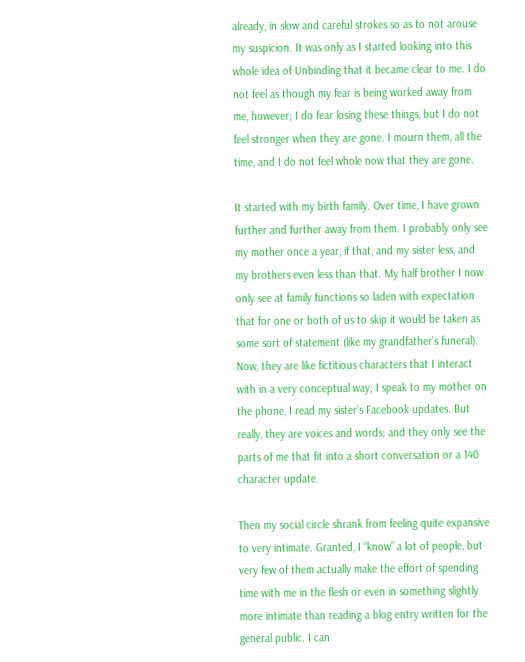already, in slow and careful strokes so as to not arouse my suspicion. It was only as I started looking into this whole idea of Unbinding that it became clear to me. I do not feel as though my fear is being worked away from me, however; I do fear losing these things, but I do not feel stronger when they are gone. I mourn them, all the time, and I do not feel whole now that they are gone.

It started with my birth family. Over time, I have grown further and further away from them. I probably only see my mother once a year, if that, and my sister less, and my brothers even less than that. My half brother I now only see at family functions so laden with expectation that for one or both of us to skip it would be taken as some sort of statement (like my grandfather’s funeral). Now, they are like fictitious characters that I interact with in a very conceptual way; I speak to my mother on the phone, I read my sister’s Facebook updates. But really, they are voices and words; and they only see the parts of me that fit into a short conversation or a 140 character update.

Then my social circle shrank from feeling quite expansive to very intimate. Granted, I “know” a lot of people, but very few of them actually make the effort of spending time with me in the flesh or even in something slightly more intimate than reading a blog entry written for the general public. I can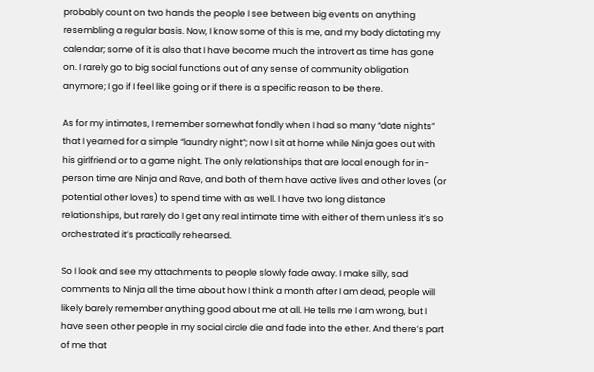probably count on two hands the people I see between big events on anything resembling a regular basis. Now, I know some of this is me, and my body dictating my calendar; some of it is also that I have become much the introvert as time has gone on. I rarely go to big social functions out of any sense of community obligation anymore; I go if I feel like going or if there is a specific reason to be there.

As for my intimates, I remember somewhat fondly when I had so many “date nights” that I yearned for a simple “laundry night”; now I sit at home while Ninja goes out with his girlfriend or to a game night. The only relationships that are local enough for in-person time are Ninja and Rave, and both of them have active lives and other loves (or potential other loves) to spend time with as well. I have two long distance relationships, but rarely do I get any real intimate time with either of them unless it’s so orchestrated it’s practically rehearsed.

So I look and see my attachments to people slowly fade away. I make silly, sad comments to Ninja all the time about how I think a month after I am dead, people will likely barely remember anything good about me at all. He tells me I am wrong, but I have seen other people in my social circle die and fade into the ether. And there’s part of me that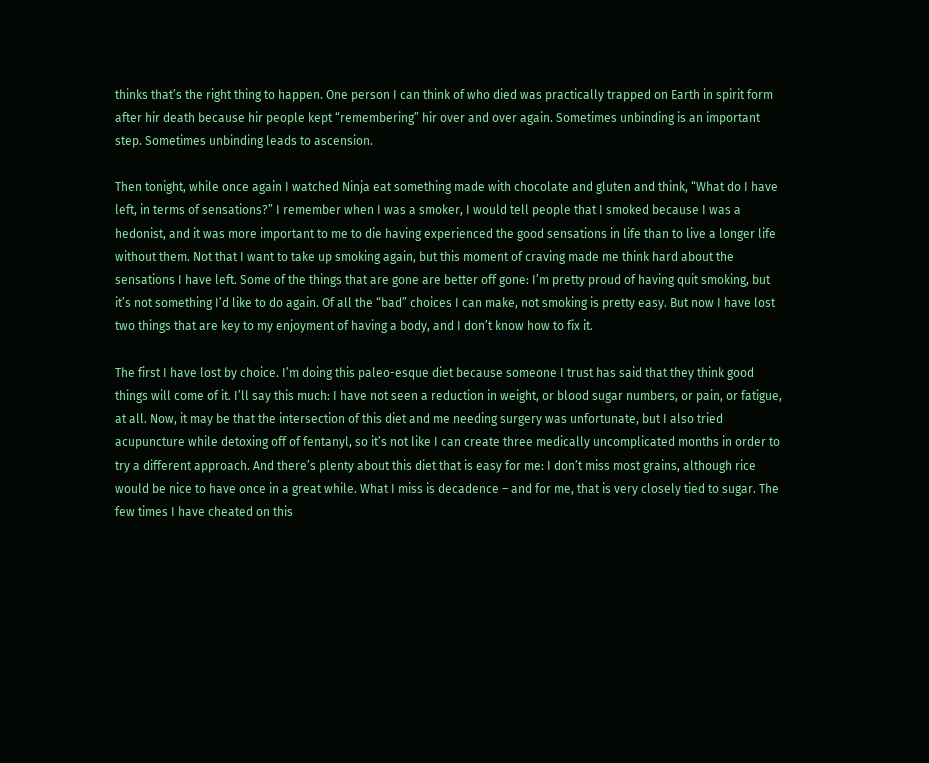thinks that’s the right thing to happen. One person I can think of who died was practically trapped on Earth in spirit form after hir death because hir people kept “remembering” hir over and over again. Sometimes unbinding is an important step. Sometimes unbinding leads to ascension.

Then tonight, while once again I watched Ninja eat something made with chocolate and gluten and think, “What do I have left, in terms of sensations?” I remember when I was a smoker, I would tell people that I smoked because I was a hedonist, and it was more important to me to die having experienced the good sensations in life than to live a longer life without them. Not that I want to take up smoking again, but this moment of craving made me think hard about the sensations I have left. Some of the things that are gone are better off gone: I’m pretty proud of having quit smoking, but it’s not something I’d like to do again. Of all the “bad” choices I can make, not smoking is pretty easy. But now I have lost two things that are key to my enjoyment of having a body, and I don’t know how to fix it.

The first I have lost by choice. I’m doing this paleo-esque diet because someone I trust has said that they think good things will come of it. I’ll say this much: I have not seen a reduction in weight, or blood sugar numbers, or pain, or fatigue, at all. Now, it may be that the intersection of this diet and me needing surgery was unfortunate, but I also tried acupuncture while detoxing off of fentanyl, so it’s not like I can create three medically uncomplicated months in order to try a different approach. And there’s plenty about this diet that is easy for me: I don’t miss most grains, although rice would be nice to have once in a great while. What I miss is decadence – and for me, that is very closely tied to sugar. The few times I have cheated on this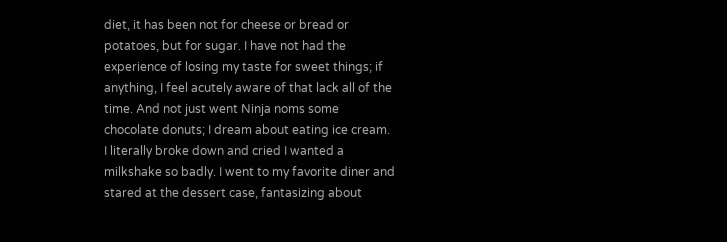diet, it has been not for cheese or bread or potatoes, but for sugar. I have not had the experience of losing my taste for sweet things; if anything, I feel acutely aware of that lack all of the time. And not just went Ninja noms some chocolate donuts; I dream about eating ice cream. I literally broke down and cried I wanted a milkshake so badly. I went to my favorite diner and stared at the dessert case, fantasizing about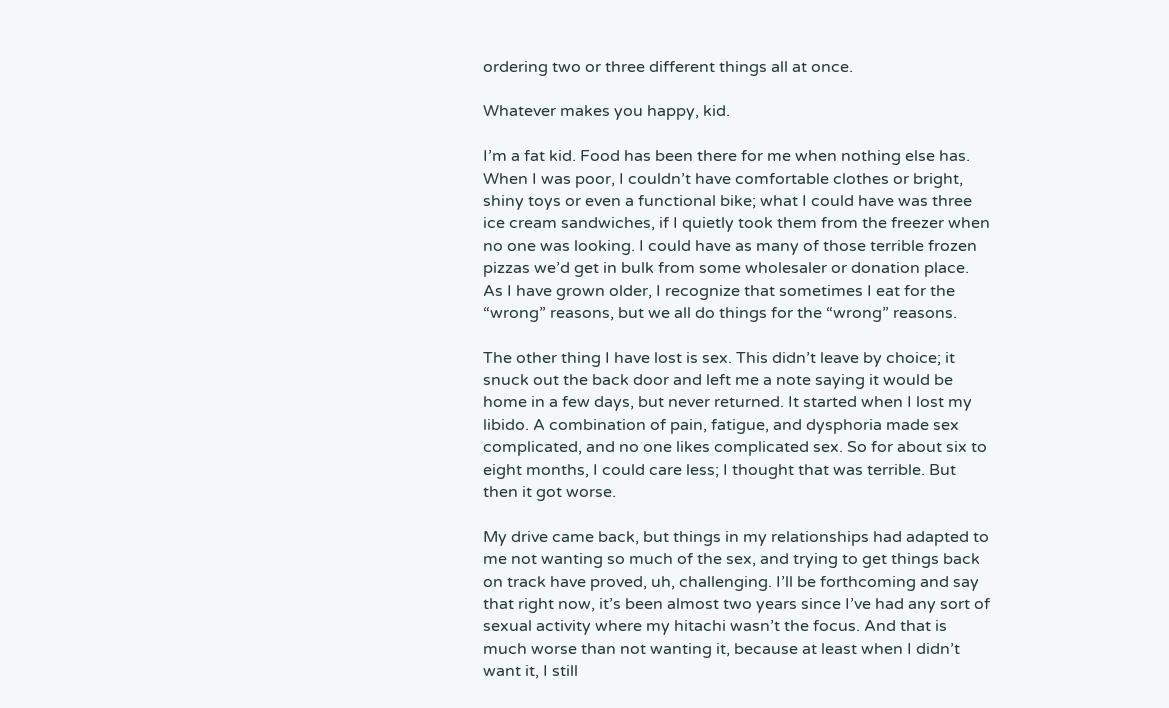ordering two or three different things all at once.

Whatever makes you happy, kid.

I’m a fat kid. Food has been there for me when nothing else has. When I was poor, I couldn’t have comfortable clothes or bright, shiny toys or even a functional bike; what I could have was three ice cream sandwiches, if I quietly took them from the freezer when no one was looking. I could have as many of those terrible frozen pizzas we’d get in bulk from some wholesaler or donation place. As I have grown older, I recognize that sometimes I eat for the “wrong” reasons, but we all do things for the “wrong” reasons.

The other thing I have lost is sex. This didn’t leave by choice; it snuck out the back door and left me a note saying it would be home in a few days, but never returned. It started when I lost my libido. A combination of pain, fatigue, and dysphoria made sex complicated, and no one likes complicated sex. So for about six to eight months, I could care less; I thought that was terrible. But then it got worse.

My drive came back, but things in my relationships had adapted to me not wanting so much of the sex, and trying to get things back on track have proved, uh, challenging. I’ll be forthcoming and say that right now, it’s been almost two years since I’ve had any sort of sexual activity where my hitachi wasn’t the focus. And that is much worse than not wanting it, because at least when I didn’t want it, I still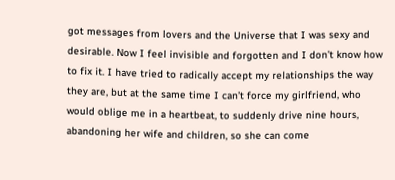got messages from lovers and the Universe that I was sexy and desirable. Now I feel invisible and forgotten and I don’t know how to fix it. I have tried to radically accept my relationships the way they are, but at the same time I can’t force my girlfriend, who would oblige me in a heartbeat, to suddenly drive nine hours, abandoning her wife and children, so she can come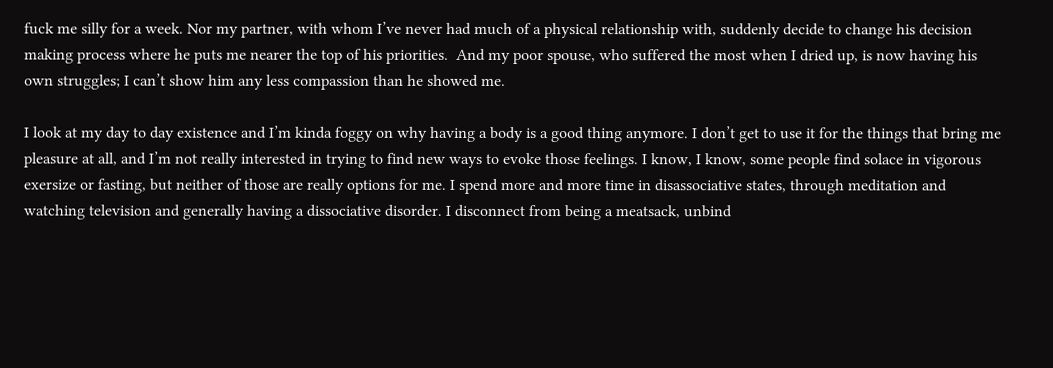fuck me silly for a week. Nor my partner, with whom I’ve never had much of a physical relationship with, suddenly decide to change his decision making process where he puts me nearer the top of his priorities.  And my poor spouse, who suffered the most when I dried up, is now having his own struggles; I can’t show him any less compassion than he showed me.

I look at my day to day existence and I’m kinda foggy on why having a body is a good thing anymore. I don’t get to use it for the things that bring me pleasure at all, and I’m not really interested in trying to find new ways to evoke those feelings. I know, I know, some people find solace in vigorous exersize or fasting, but neither of those are really options for me. I spend more and more time in disassociative states, through meditation and watching television and generally having a dissociative disorder. I disconnect from being a meatsack, unbind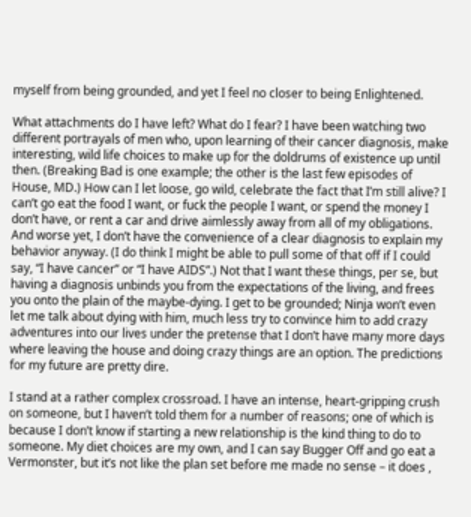myself from being grounded, and yet I feel no closer to being Enlightened.

What attachments do I have left? What do I fear? I have been watching two different portrayals of men who, upon learning of their cancer diagnosis, make interesting, wild life choices to make up for the doldrums of existence up until then. (Breaking Bad is one example; the other is the last few episodes of House, MD.) How can I let loose, go wild, celebrate the fact that I’m still alive? I can’t go eat the food I want, or fuck the people I want, or spend the money I don’t have, or rent a car and drive aimlessly away from all of my obligations. And worse yet, I don’t have the convenience of a clear diagnosis to explain my behavior anyway. (I do think I might be able to pull some of that off if I could say, “I have cancer” or “I have AIDS”.) Not that I want these things, per se, but having a diagnosis unbinds you from the expectations of the living, and frees you onto the plain of the maybe-dying. I get to be grounded; Ninja won’t even let me talk about dying with him, much less try to convince him to add crazy adventures into our lives under the pretense that I don’t have many more days where leaving the house and doing crazy things are an option. The predictions for my future are pretty dire.

I stand at a rather complex crossroad. I have an intense, heart-gripping crush on someone, but I haven’t told them for a number of reasons; one of which is because I don’t know if starting a new relationship is the kind thing to do to someone. My diet choices are my own, and I can say Bugger Off and go eat a Vermonster, but it’s not like the plan set before me made no sense – it does ,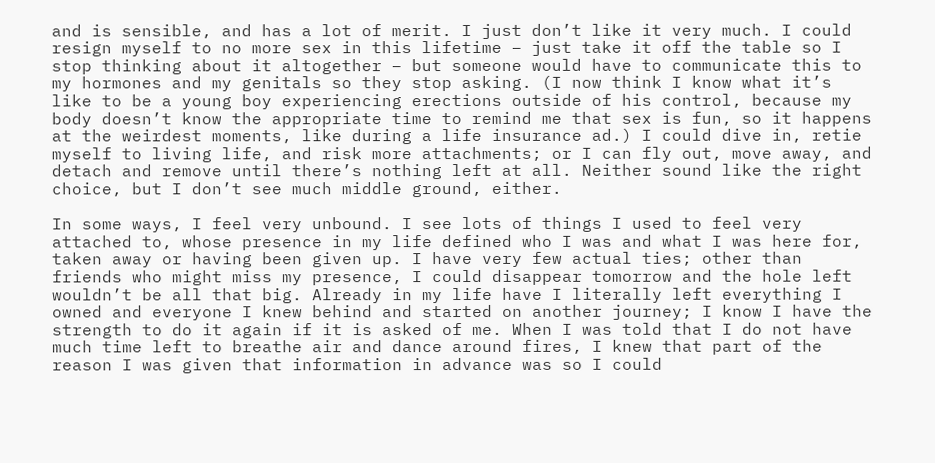and is sensible, and has a lot of merit. I just don’t like it very much. I could resign myself to no more sex in this lifetime – just take it off the table so I stop thinking about it altogether – but someone would have to communicate this to my hormones and my genitals so they stop asking. (I now think I know what it’s like to be a young boy experiencing erections outside of his control, because my body doesn’t know the appropriate time to remind me that sex is fun, so it happens at the weirdest moments, like during a life insurance ad.) I could dive in, retie myself to living life, and risk more attachments; or I can fly out, move away, and detach and remove until there’s nothing left at all. Neither sound like the right choice, but I don’t see much middle ground, either.

In some ways, I feel very unbound. I see lots of things I used to feel very attached to, whose presence in my life defined who I was and what I was here for, taken away or having been given up. I have very few actual ties; other than friends who might miss my presence, I could disappear tomorrow and the hole left wouldn’t be all that big. Already in my life have I literally left everything I owned and everyone I knew behind and started on another journey; I know I have the strength to do it again if it is asked of me. When I was told that I do not have much time left to breathe air and dance around fires, I knew that part of the reason I was given that information in advance was so I could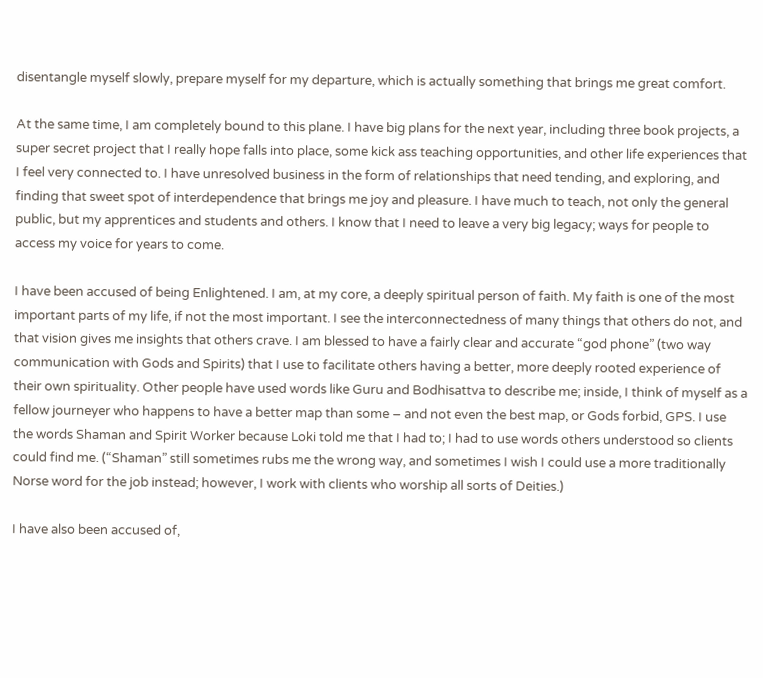disentangle myself slowly, prepare myself for my departure, which is actually something that brings me great comfort.

At the same time, I am completely bound to this plane. I have big plans for the next year, including three book projects, a super secret project that I really hope falls into place, some kick ass teaching opportunities, and other life experiences that I feel very connected to. I have unresolved business in the form of relationships that need tending, and exploring, and finding that sweet spot of interdependence that brings me joy and pleasure. I have much to teach, not only the general public, but my apprentices and students and others. I know that I need to leave a very big legacy; ways for people to access my voice for years to come.

I have been accused of being Enlightened. I am, at my core, a deeply spiritual person of faith. My faith is one of the most important parts of my life, if not the most important. I see the interconnectedness of many things that others do not, and that vision gives me insights that others crave. I am blessed to have a fairly clear and accurate “god phone” (two way communication with Gods and Spirits) that I use to facilitate others having a better, more deeply rooted experience of their own spirituality. Other people have used words like Guru and Bodhisattva to describe me; inside, I think of myself as a fellow journeyer who happens to have a better map than some – and not even the best map, or Gods forbid, GPS. I use the words Shaman and Spirit Worker because Loki told me that I had to; I had to use words others understood so clients could find me. (“Shaman” still sometimes rubs me the wrong way, and sometimes I wish I could use a more traditionally Norse word for the job instead; however, I work with clients who worship all sorts of Deities.)

I have also been accused of,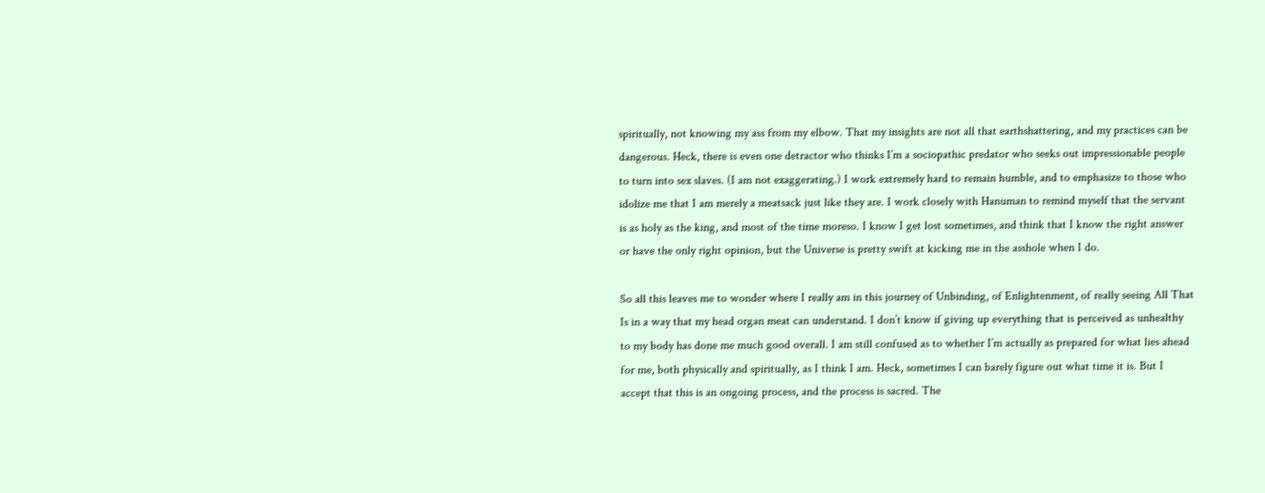spiritually, not knowing my ass from my elbow. That my insights are not all that earthshattering, and my practices can be dangerous. Heck, there is even one detractor who thinks I’m a sociopathic predator who seeks out impressionable people to turn into sex slaves. (I am not exaggerating.) I work extremely hard to remain humble, and to emphasize to those who idolize me that I am merely a meatsack just like they are. I work closely with Hanuman to remind myself that the servant is as holy as the king, and most of the time moreso. I know I get lost sometimes, and think that I know the right answer or have the only right opinion, but the Universe is pretty swift at kicking me in the asshole when I do.

So all this leaves me to wonder where I really am in this journey of Unbinding, of Enlightenment, of really seeing All That Is in a way that my head organ meat can understand. I don’t know if giving up everything that is perceived as unhealthy to my body has done me much good overall. I am still confused as to whether I’m actually as prepared for what lies ahead for me, both physically and spiritually, as I think I am. Heck, sometimes I can barely figure out what time it is. But I accept that this is an ongoing process, and the process is sacred. The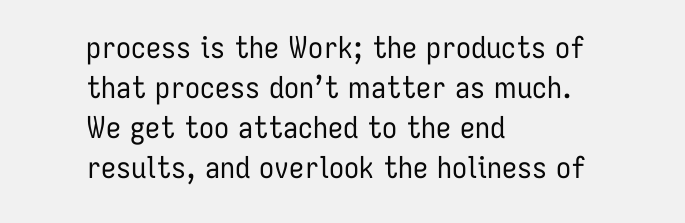process is the Work; the products of that process don’t matter as much. We get too attached to the end results, and overlook the holiness of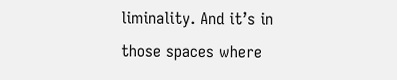liminality. And it’s in those spaces where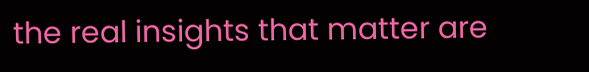the real insights that matter are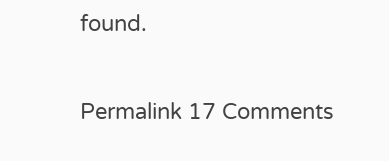found.

Permalink 17 Comments